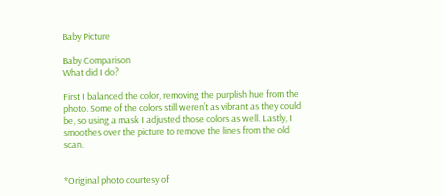Baby Picture

Baby Comparison
What did I do?

First I balanced the color, removing the purplish hue from the photo. Some of the colors still weren’t as vibrant as they could be, so using a mask I adjusted those colors as well. Lastly, I smoothes over the picture to remove the lines from the old scan.


*Original photo courtesy of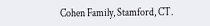Cohen Family, Stamford, CT.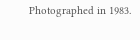Photographed in 1983.